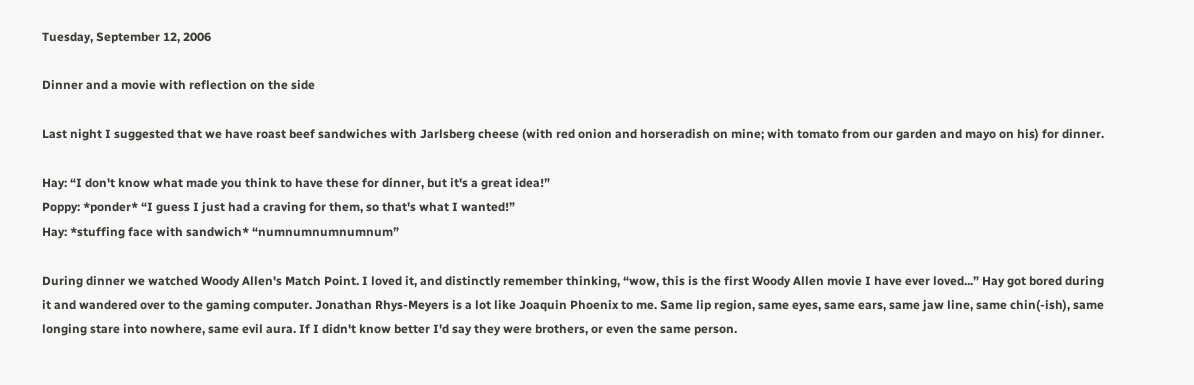Tuesday, September 12, 2006

Dinner and a movie with reflection on the side

Last night I suggested that we have roast beef sandwiches with Jarlsberg cheese (with red onion and horseradish on mine; with tomato from our garden and mayo on his) for dinner.

Hay: “I don't know what made you think to have these for dinner, but it's a great idea!”
Poppy: *ponder* “I guess I just had a craving for them, so that's what I wanted!”
Hay: *stuffing face with sandwich* “numnumnumnumnum”

During dinner we watched Woody Allen's Match Point. I loved it, and distinctly remember thinking, “wow, this is the first Woody Allen movie I have ever loved...” Hay got bored during it and wandered over to the gaming computer. Jonathan Rhys-Meyers is a lot like Joaquin Phoenix to me. Same lip region, same eyes, same ears, same jaw line, same chin(-ish), same longing stare into nowhere, same evil aura. If I didn't know better I'd say they were brothers, or even the same person.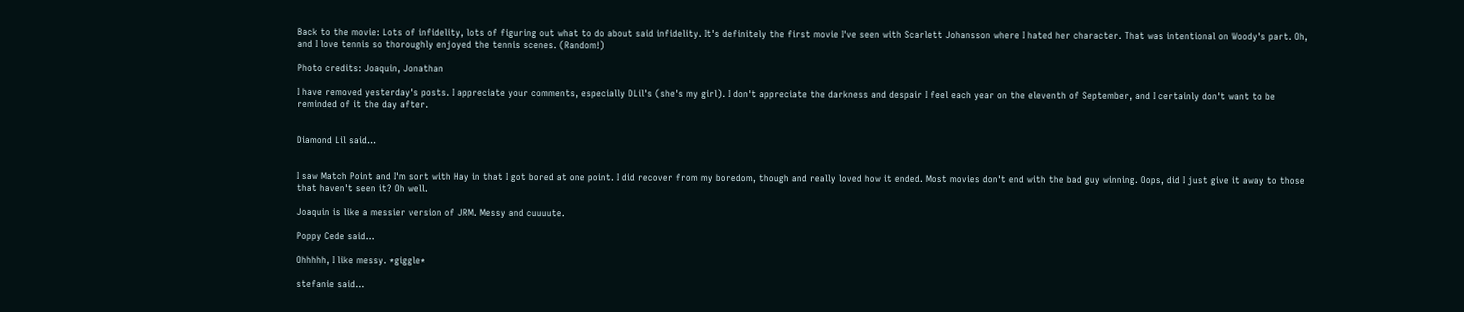Back to the movie: Lots of infidelity, lots of figuring out what to do about said infidelity. It's definitely the first movie I've seen with Scarlett Johansson where I hated her character. That was intentional on Woody's part. Oh, and I love tennis so thoroughly enjoyed the tennis scenes. (Random!)

Photo credits: Joaquin, Jonathan

I have removed yesterday's posts. I appreciate your comments, especially DLil's (she's my girl). I don't appreciate the darkness and despair I feel each year on the eleventh of September, and I certainly don't want to be reminded of it the day after.


Diamond Lil said...


I saw Match Point and I'm sort with Hay in that I got bored at one point. I did recover from my boredom, though and really loved how it ended. Most movies don't end with the bad guy winning. Oops, did I just give it away to those that haven't seen it? Oh well.

Joaquin is like a messier version of JRM. Messy and cuuuute.

Poppy Cede said...

Ohhhhh, I like messy. *giggle*

stefanie said...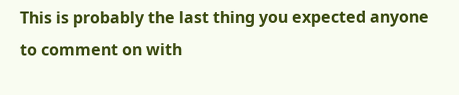This is probably the last thing you expected anyone to comment on with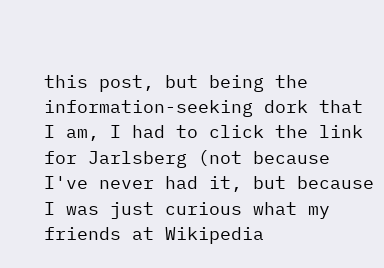this post, but being the information-seeking dork that I am, I had to click the link for Jarlsberg (not because I've never had it, but because I was just curious what my friends at Wikipedia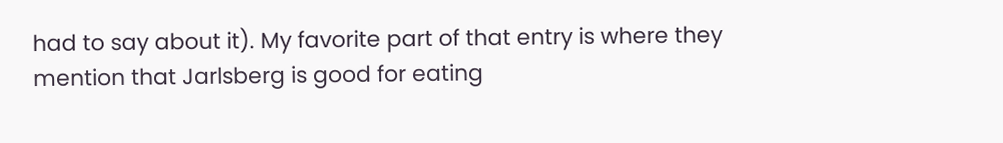had to say about it). My favorite part of that entry is where they mention that Jarlsberg is good for eating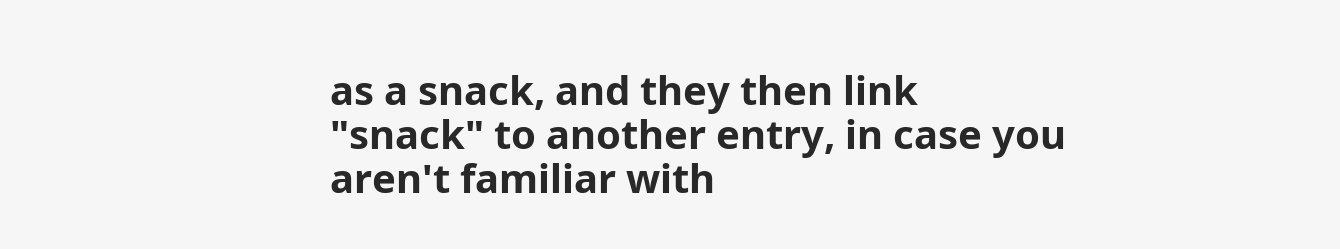as a snack, and they then link "snack" to another entry, in case you aren't familiar with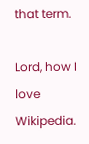that term.

Lord, how I love Wikipedia.